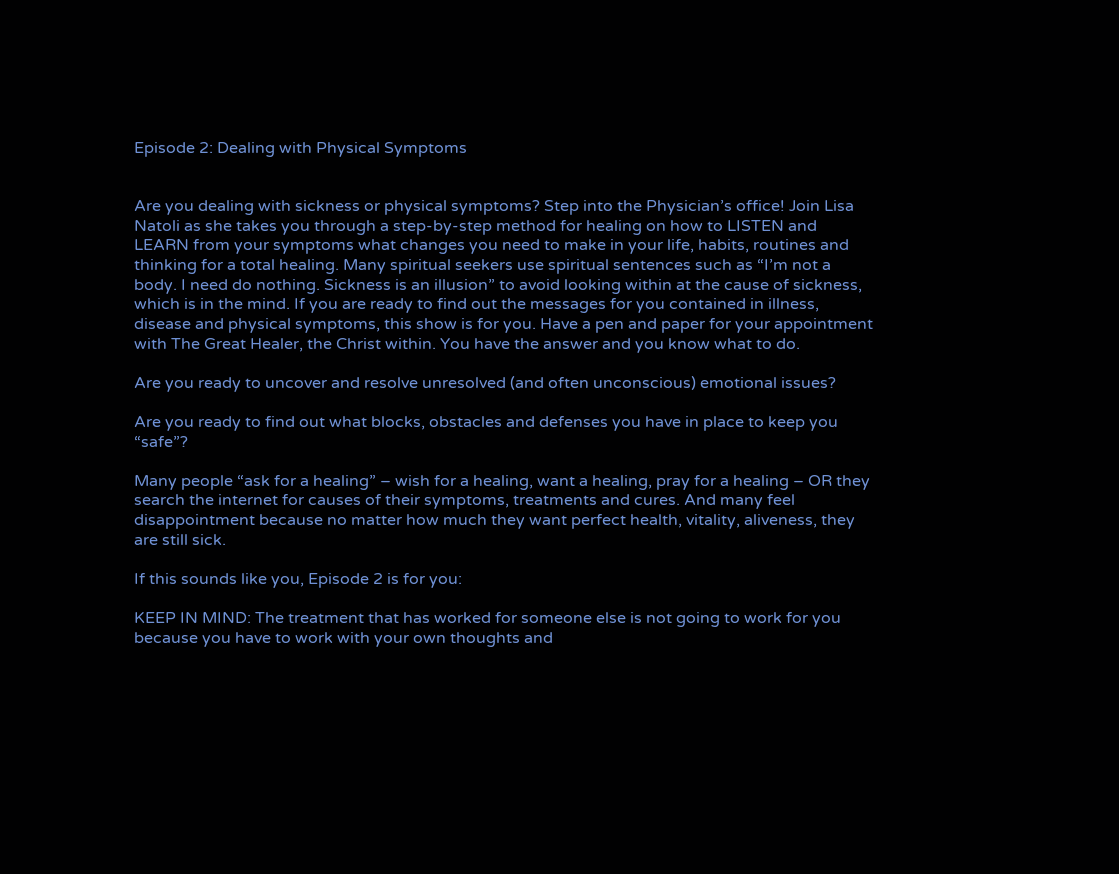Episode 2: Dealing with Physical Symptoms


Are you dealing with sickness or physical symptoms? Step into the Physician’s office! Join Lisa Natoli as she takes you through a step-by-step method for healing on how to LISTEN and LEARN from your symptoms what changes you need to make in your life, habits, routines and thinking for a total healing. Many spiritual seekers use spiritual sentences such as “I’m not a body. I need do nothing. Sickness is an illusion” to avoid looking within at the cause of sickness, which is in the mind. If you are ready to find out the messages for you contained in illness, disease and physical symptoms, this show is for you. Have a pen and paper for your appointment with The Great Healer, the Christ within. You have the answer and you know what to do.

Are you ready to uncover and resolve unresolved (and often unconscious) emotional issues?

Are you ready to find out what blocks, obstacles and defenses you have in place to keep you “safe”?

Many people “ask for a healing” – wish for a healing, want a healing, pray for a healing – OR they search the internet for causes of their symptoms, treatments and cures. And many feel disappointment because no matter how much they want perfect health, vitality, aliveness, they are still sick.

If this sounds like you, Episode 2 is for you:

KEEP IN MIND: The treatment that has worked for someone else is not going to work for you because you have to work with your own thoughts and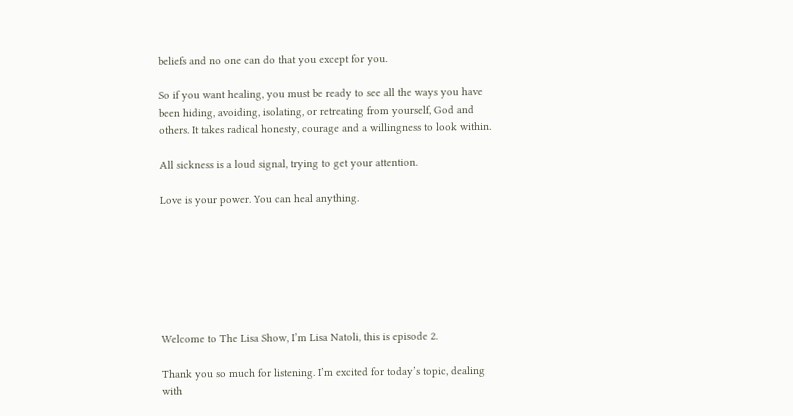beliefs and no one can do that you except for you.

So if you want healing, you must be ready to see all the ways you have been hiding, avoiding, isolating, or retreating from yourself, God and others. It takes radical honesty, courage and a willingness to look within.

All sickness is a loud signal, trying to get your attention.

Love is your power. You can heal anything.







Welcome to The Lisa Show, I’m Lisa Natoli, this is episode 2.

Thank you so much for listening. I’m excited for today’s topic, dealing with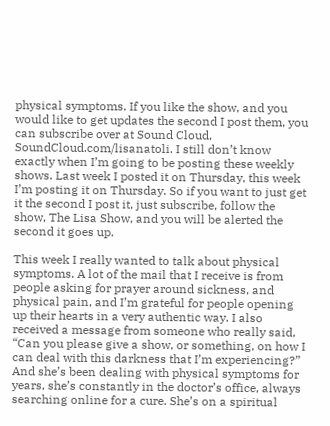physical symptoms. If you like the show, and you would like to get updates the second I post them, you can subscribe over at Sound Cloud, SoundCloud.com/lisanatoli. I still don’t know exactly when I’m going to be posting these weekly shows. Last week I posted it on Thursday, this week I’m posting it on Thursday. So if you want to just get it the second I post it, just subscribe, follow the show, The Lisa Show, and you will be alerted the second it goes up.

This week I really wanted to talk about physical symptoms. A lot of the mail that I receive is from people asking for prayer around sickness, and physical pain, and I’m grateful for people opening up their hearts in a very authentic way. I also received a message from someone who really said, “Can you please give a show, or something, on how I can deal with this darkness that I’m experiencing?” And she’s been dealing with physical symptoms for years, she’s constantly in the doctor’s office, always searching online for a cure. She’s on a spiritual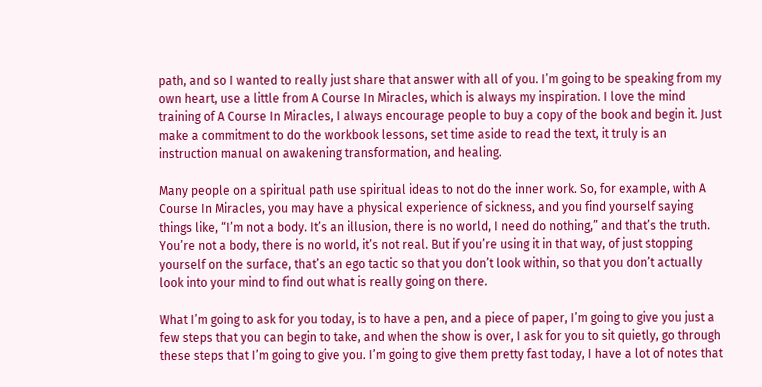path, and so I wanted to really just share that answer with all of you. I’m going to be speaking from my own heart, use a little from A Course In Miracles, which is always my inspiration. I love the mind training of A Course In Miracles, I always encourage people to buy a copy of the book and begin it. Just make a commitment to do the workbook lessons, set time aside to read the text, it truly is an instruction manual on awakening transformation, and healing.

Many people on a spiritual path use spiritual ideas to not do the inner work. So, for example, with A Course In Miracles, you may have a physical experience of sickness, and you find yourself saying things like, “I’m not a body. It’s an illusion, there is no world, I need do nothing,” and that’s the truth. You’re not a body, there is no world, it’s not real. But if you’re using it in that way, of just stopping yourself on the surface, that’s an ego tactic so that you don’t look within, so that you don’t actually look into your mind to find out what is really going on there.

What I’m going to ask for you today, is to have a pen, and a piece of paper, I’m going to give you just a few steps that you can begin to take, and when the show is over, I ask for you to sit quietly, go through these steps that I’m going to give you. I’m going to give them pretty fast today, I have a lot of notes that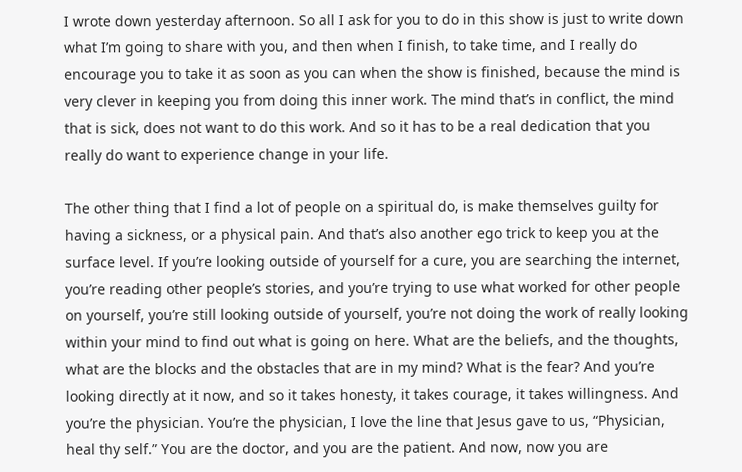I wrote down yesterday afternoon. So all I ask for you to do in this show is just to write down what I’m going to share with you, and then when I finish, to take time, and I really do encourage you to take it as soon as you can when the show is finished, because the mind is very clever in keeping you from doing this inner work. The mind that’s in conflict, the mind that is sick, does not want to do this work. And so it has to be a real dedication that you really do want to experience change in your life.

The other thing that I find a lot of people on a spiritual do, is make themselves guilty for having a sickness, or a physical pain. And that’s also another ego trick to keep you at the surface level. If you’re looking outside of yourself for a cure, you are searching the internet, you’re reading other people’s stories, and you’re trying to use what worked for other people on yourself, you’re still looking outside of yourself, you’re not doing the work of really looking within your mind to find out what is going on here. What are the beliefs, and the thoughts, what are the blocks and the obstacles that are in my mind? What is the fear? And you’re looking directly at it now, and so it takes honesty, it takes courage, it takes willingness. And you’re the physician. You’re the physician, I love the line that Jesus gave to us, “Physician, heal thy self.” You are the doctor, and you are the patient. And now, now you are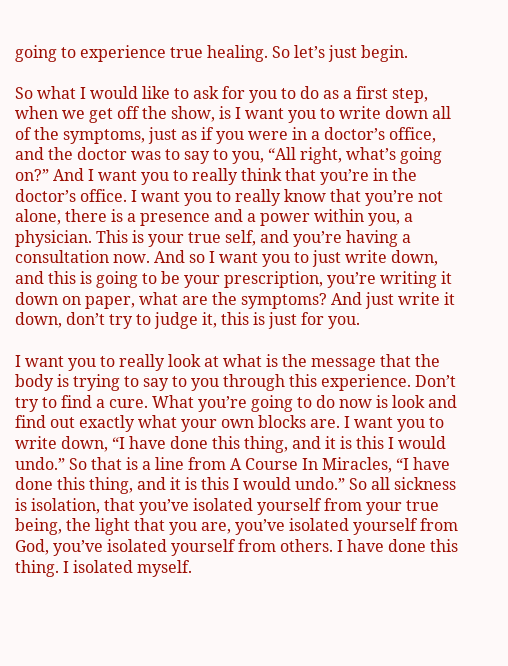going to experience true healing. So let’s just begin.

So what I would like to ask for you to do as a first step, when we get off the show, is I want you to write down all of the symptoms, just as if you were in a doctor’s office, and the doctor was to say to you, “All right, what’s going on?” And I want you to really think that you’re in the doctor’s office. I want you to really know that you’re not alone, there is a presence and a power within you, a physician. This is your true self, and you’re having a consultation now. And so I want you to just write down, and this is going to be your prescription, you’re writing it down on paper, what are the symptoms? And just write it down, don’t try to judge it, this is just for you.

I want you to really look at what is the message that the body is trying to say to you through this experience. Don’t try to find a cure. What you’re going to do now is look and find out exactly what your own blocks are. I want you to write down, “I have done this thing, and it is this I would undo.” So that is a line from A Course In Miracles, “I have done this thing, and it is this I would undo.” So all sickness is isolation, that you’ve isolated yourself from your true being, the light that you are, you’ve isolated yourself from God, you’ve isolated yourself from others. I have done this thing. I isolated myself.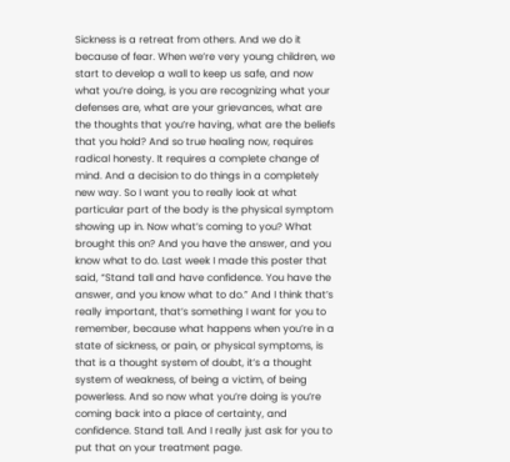Sickness is a retreat from others. And we do it because of fear. When we’re very young children, we start to develop a wall to keep us safe, and now what you’re doing, is you are recognizing what your defenses are, what are your grievances, what are the thoughts that you’re having, what are the beliefs that you hold? And so true healing now, requires radical honesty. It requires a complete change of mind. And a decision to do things in a completely new way. So I want you to really look at what particular part of the body is the physical symptom showing up in. Now what’s coming to you? What brought this on? And you have the answer, and you know what to do. Last week I made this poster that said, “Stand tall and have confidence. You have the answer, and you know what to do.” And I think that’s really important, that’s something I want for you to remember, because what happens when you’re in a state of sickness, or pain, or physical symptoms, is that is a thought system of doubt, it’s a thought system of weakness, of being a victim, of being powerless. And so now what you’re doing is you’re coming back into a place of certainty, and confidence. Stand tall. And I really just ask for you to put that on your treatment page.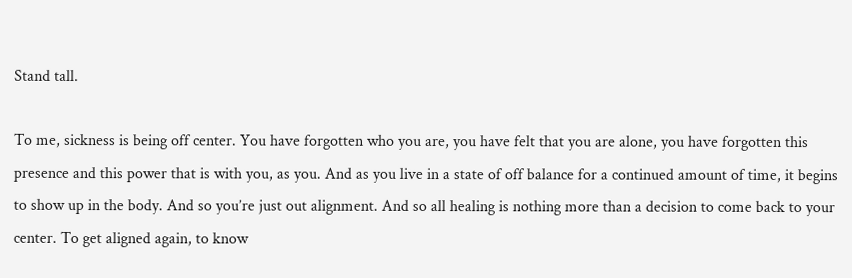Stand tall.

To me, sickness is being off center. You have forgotten who you are, you have felt that you are alone, you have forgotten this presence and this power that is with you, as you. And as you live in a state of off balance for a continued amount of time, it begins to show up in the body. And so you’re just out alignment. And so all healing is nothing more than a decision to come back to your center. To get aligned again, to know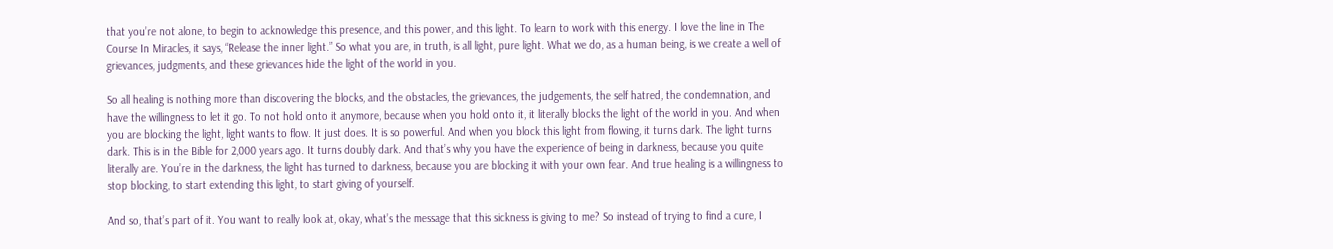that you’re not alone, to begin to acknowledge this presence, and this power, and this light. To learn to work with this energy. I love the line in The Course In Miracles, it says, “Release the inner light.” So what you are, in truth, is all light, pure light. What we do, as a human being, is we create a well of grievances, judgments, and these grievances hide the light of the world in you.

So all healing is nothing more than discovering the blocks, and the obstacles, the grievances, the judgements, the self hatred, the condemnation, and have the willingness to let it go. To not hold onto it anymore, because when you hold onto it, it literally blocks the light of the world in you. And when you are blocking the light, light wants to flow. It just does. It is so powerful. And when you block this light from flowing, it turns dark. The light turns dark. This is in the Bible for 2,000 years ago. It turns doubly dark. And that’s why you have the experience of being in darkness, because you quite literally are. You’re in the darkness, the light has turned to darkness, because you are blocking it with your own fear. And true healing is a willingness to stop blocking, to start extending this light, to start giving of yourself.

And so, that’s part of it. You want to really look at, okay, what’s the message that this sickness is giving to me? So instead of trying to find a cure, I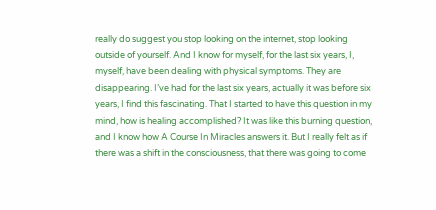really do suggest you stop looking on the internet, stop looking outside of yourself. And I know for myself, for the last six years, I, myself, have been dealing with physical symptoms. They are disappearing. I’ve had for the last six years, actually it was before six years, I find this fascinating. That I started to have this question in my mind, how is healing accomplished? It was like this burning question, and I know how A Course In Miracles answers it. But I really felt as if there was a shift in the consciousness, that there was going to come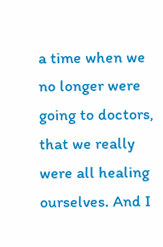a time when we no longer were going to doctors, that we really were all healing ourselves. And I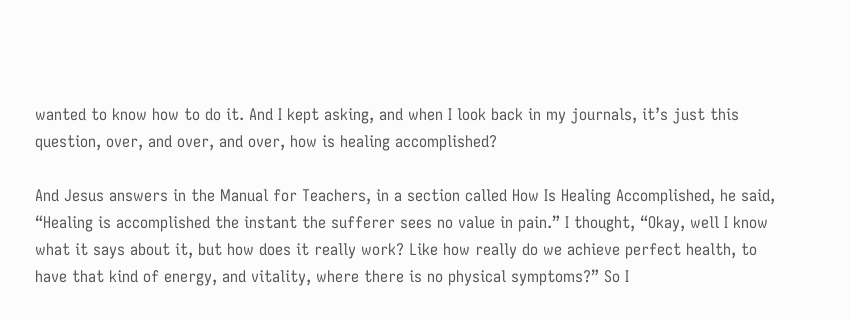wanted to know how to do it. And I kept asking, and when I look back in my journals, it’s just this question, over, and over, and over, how is healing accomplished?

And Jesus answers in the Manual for Teachers, in a section called How Is Healing Accomplished, he said, “Healing is accomplished the instant the sufferer sees no value in pain.” I thought, “Okay, well I know what it says about it, but how does it really work? Like how really do we achieve perfect health, to have that kind of energy, and vitality, where there is no physical symptoms?” So I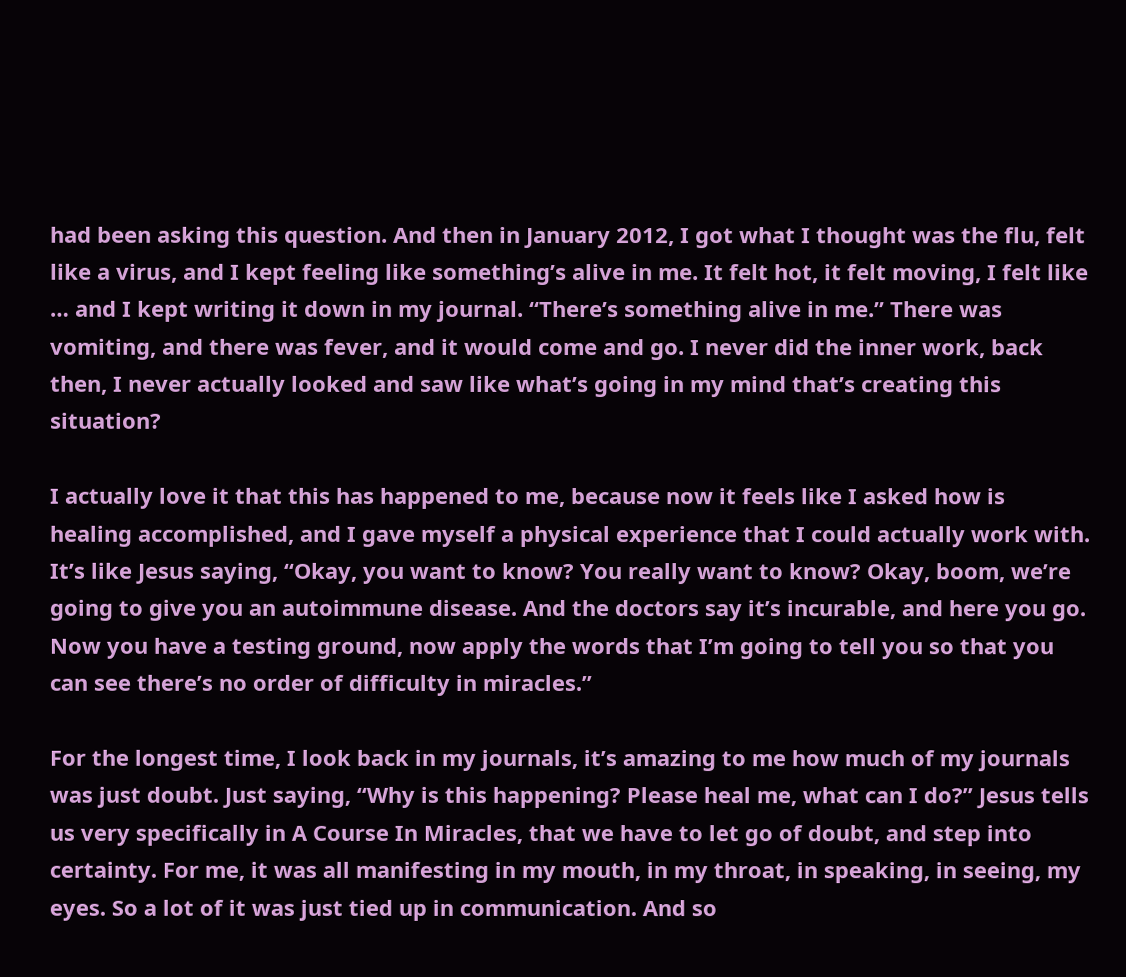had been asking this question. And then in January 2012, I got what I thought was the flu, felt like a virus, and I kept feeling like something’s alive in me. It felt hot, it felt moving, I felt like … and I kept writing it down in my journal. “There’s something alive in me.” There was vomiting, and there was fever, and it would come and go. I never did the inner work, back then, I never actually looked and saw like what’s going in my mind that’s creating this situation?

I actually love it that this has happened to me, because now it feels like I asked how is healing accomplished, and I gave myself a physical experience that I could actually work with. It’s like Jesus saying, “Okay, you want to know? You really want to know? Okay, boom, we’re going to give you an autoimmune disease. And the doctors say it’s incurable, and here you go. Now you have a testing ground, now apply the words that I’m going to tell you so that you can see there’s no order of difficulty in miracles.”

For the longest time, I look back in my journals, it’s amazing to me how much of my journals was just doubt. Just saying, “Why is this happening? Please heal me, what can I do?” Jesus tells us very specifically in A Course In Miracles, that we have to let go of doubt, and step into certainty. For me, it was all manifesting in my mouth, in my throat, in speaking, in seeing, my eyes. So a lot of it was just tied up in communication. And so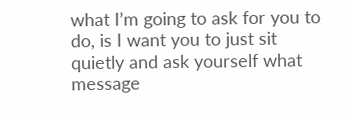what I’m going to ask for you to do, is I want you to just sit quietly and ask yourself what message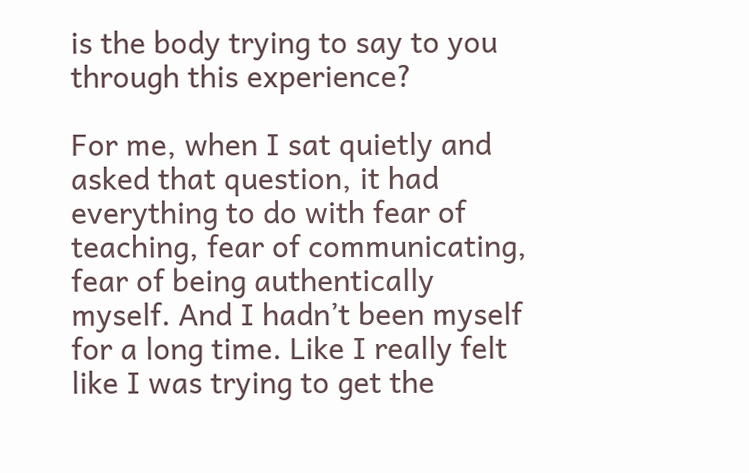is the body trying to say to you through this experience?

For me, when I sat quietly and asked that question, it had everything to do with fear of teaching, fear of communicating, fear of being authentically myself. And I hadn’t been myself for a long time. Like I really felt like I was trying to get the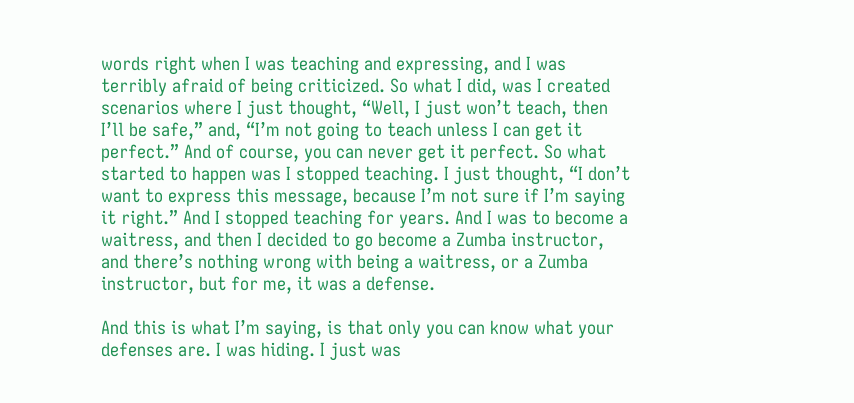words right when I was teaching and expressing, and I was terribly afraid of being criticized. So what I did, was I created scenarios where I just thought, “Well, I just won’t teach, then I’ll be safe,” and, “I’m not going to teach unless I can get it perfect.” And of course, you can never get it perfect. So what started to happen was I stopped teaching. I just thought, “I don’t want to express this message, because I’m not sure if I’m saying it right.” And I stopped teaching for years. And I was to become a waitress, and then I decided to go become a Zumba instructor, and there’s nothing wrong with being a waitress, or a Zumba instructor, but for me, it was a defense.

And this is what I’m saying, is that only you can know what your defenses are. I was hiding. I just was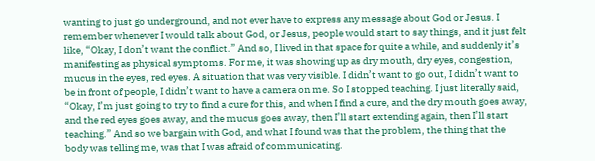wanting to just go underground, and not ever have to express any message about God or Jesus. I remember whenever I would talk about God, or Jesus, people would start to say things, and it just felt like, “Okay, I don’t want the conflict.” And so, I lived in that space for quite a while, and suddenly it’s manifesting as physical symptoms. For me, it was showing up as dry mouth, dry eyes, congestion, mucus in the eyes, red eyes. A situation that was very visible. I didn’t want to go out, I didn’t want to be in front of people, I didn’t want to have a camera on me. So I stopped teaching. I just literally said, “Okay, I’m just going to try to find a cure for this, and when I find a cure, and the dry mouth goes away, and the red eyes goes away, and the mucus goes away, then I’ll start extending again, then I’ll start teaching.” And so we bargain with God, and what I found was that the problem, the thing that the body was telling me, was that I was afraid of communicating.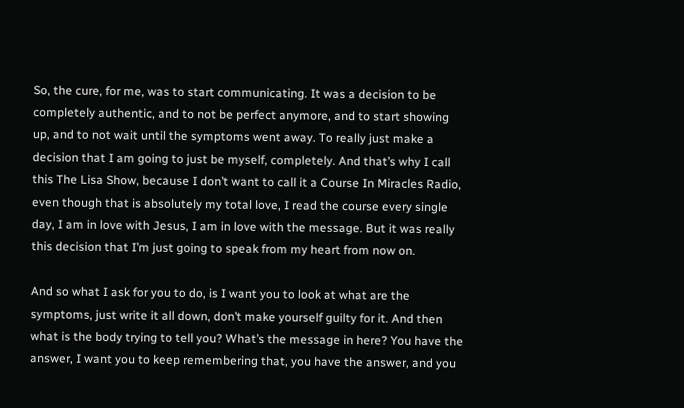So, the cure, for me, was to start communicating. It was a decision to be completely authentic, and to not be perfect anymore, and to start showing up, and to not wait until the symptoms went away. To really just make a decision that I am going to just be myself, completely. And that’s why I call this The Lisa Show, because I don’t want to call it a Course In Miracles Radio, even though that is absolutely my total love, I read the course every single day, I am in love with Jesus, I am in love with the message. But it was really this decision that I’m just going to speak from my heart from now on.

And so what I ask for you to do, is I want you to look at what are the symptoms, just write it all down, don’t make yourself guilty for it. And then what is the body trying to tell you? What’s the message in here? You have the answer, I want you to keep remembering that, you have the answer, and you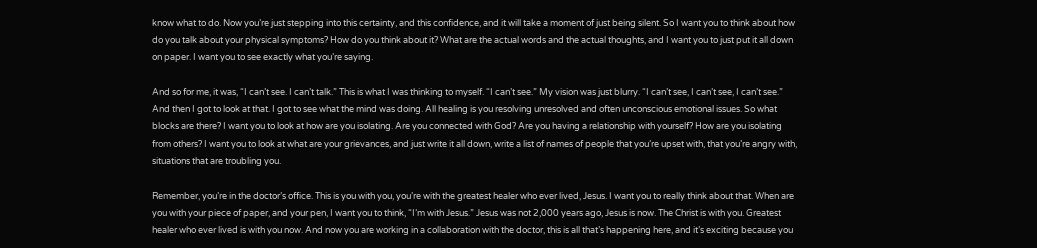know what to do. Now you’re just stepping into this certainty, and this confidence, and it will take a moment of just being silent. So I want you to think about how do you talk about your physical symptoms? How do you think about it? What are the actual words and the actual thoughts, and I want you to just put it all down on paper. I want you to see exactly what you’re saying.

And so for me, it was, “I can’t see. I can’t talk.” This is what I was thinking to myself. “I can’t see.” My vision was just blurry. “I can’t see, I can’t see, I can’t see.” And then I got to look at that. I got to see what the mind was doing. All healing is you resolving unresolved and often unconscious emotional issues. So what blocks are there? I want you to look at how are you isolating. Are you connected with God? Are you having a relationship with yourself? How are you isolating from others? I want you to look at what are your grievances, and just write it all down, write a list of names of people that you’re upset with, that you’re angry with, situations that are troubling you.

Remember, you’re in the doctor’s office. This is you with you, you’re with the greatest healer who ever lived, Jesus. I want you to really think about that. When are you with your piece of paper, and your pen, I want you to think, “I’m with Jesus.” Jesus was not 2,000 years ago, Jesus is now. The Christ is with you. Greatest healer who ever lived is with you now. And now you are working in a collaboration with the doctor, this is all that’s happening here, and it’s exciting because you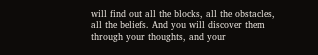will find out all the blocks, all the obstacles, all the beliefs. And you will discover them through your thoughts, and your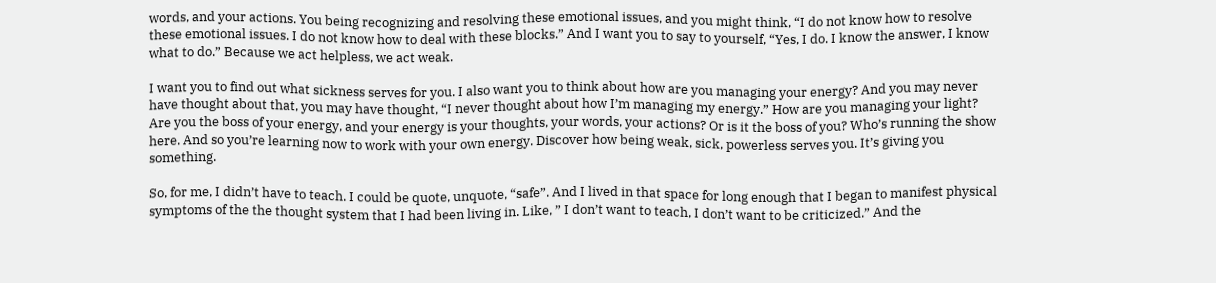words, and your actions. You being recognizing and resolving these emotional issues, and you might think, “I do not know how to resolve these emotional issues. I do not know how to deal with these blocks.” And I want you to say to yourself, “Yes, I do. I know the answer, I know what to do.” Because we act helpless, we act weak.

I want you to find out what sickness serves for you. I also want you to think about how are you managing your energy? And you may never have thought about that, you may have thought, “I never thought about how I’m managing my energy.” How are you managing your light? Are you the boss of your energy, and your energy is your thoughts, your words, your actions? Or is it the boss of you? Who’s running the show here. And so you’re learning now to work with your own energy. Discover how being weak, sick, powerless serves you. It’s giving you something.

So, for me, I didn’t have to teach. I could be quote, unquote, “safe”. And I lived in that space for long enough that I began to manifest physical symptoms of the the thought system that I had been living in. Like, ” I don’t want to teach, I don’t want to be criticized.” And the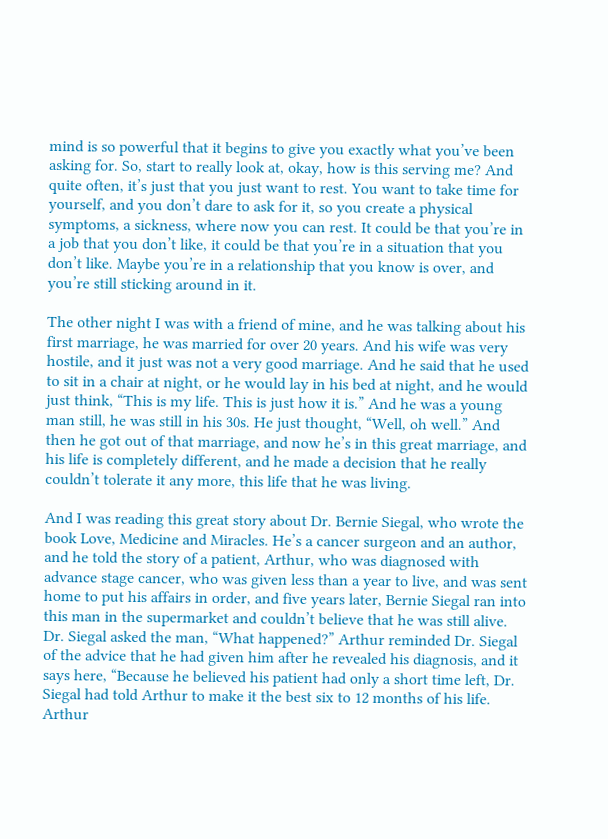mind is so powerful that it begins to give you exactly what you’ve been asking for. So, start to really look at, okay, how is this serving me? And quite often, it’s just that you just want to rest. You want to take time for yourself, and you don’t dare to ask for it, so you create a physical symptoms, a sickness, where now you can rest. It could be that you’re in a job that you don’t like, it could be that you’re in a situation that you don’t like. Maybe you’re in a relationship that you know is over, and you’re still sticking around in it.

The other night I was with a friend of mine, and he was talking about his first marriage, he was married for over 20 years. And his wife was very hostile, and it just was not a very good marriage. And he said that he used to sit in a chair at night, or he would lay in his bed at night, and he would just think, “This is my life. This is just how it is.” And he was a young man still, he was still in his 30s. He just thought, “Well, oh well.” And then he got out of that marriage, and now he’s in this great marriage, and his life is completely different, and he made a decision that he really couldn’t tolerate it any more, this life that he was living.

And I was reading this great story about Dr. Bernie Siegal, who wrote the book Love, Medicine and Miracles. He’s a cancer surgeon and an author, and he told the story of a patient, Arthur, who was diagnosed with advance stage cancer, who was given less than a year to live, and was sent home to put his affairs in order, and five years later, Bernie Siegal ran into this man in the supermarket and couldn’t believe that he was still alive. Dr. Siegal asked the man, “What happened?” Arthur reminded Dr. Siegal of the advice that he had given him after he revealed his diagnosis, and it says here, “Because he believed his patient had only a short time left, Dr. Siegal had told Arthur to make it the best six to 12 months of his life. Arthur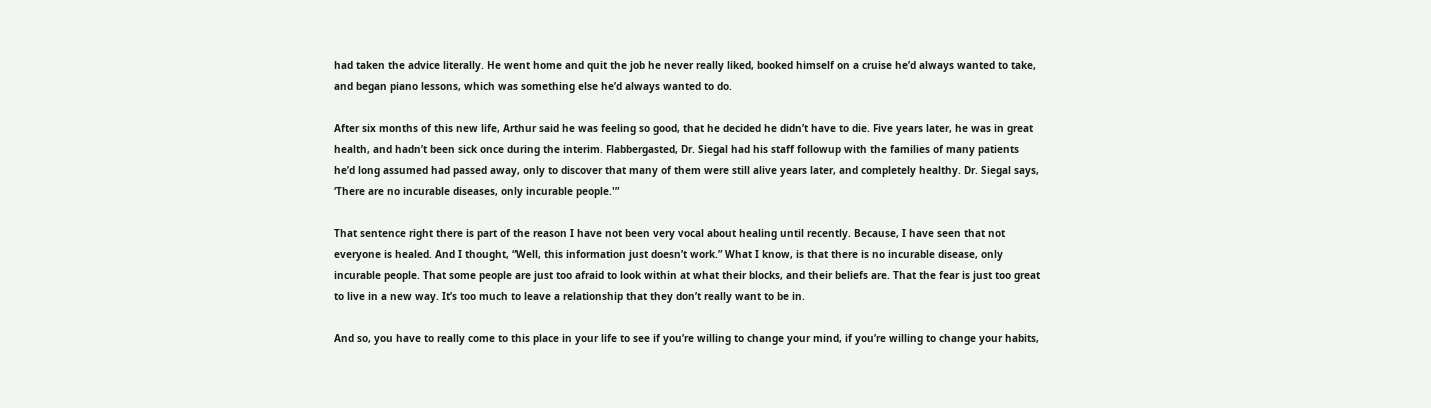had taken the advice literally. He went home and quit the job he never really liked, booked himself on a cruise he’d always wanted to take, and began piano lessons, which was something else he’d always wanted to do.

After six months of this new life, Arthur said he was feeling so good, that he decided he didn’t have to die. Five years later, he was in great health, and hadn’t been sick once during the interim. Flabbergasted, Dr. Siegal had his staff followup with the families of many patients he’d long assumed had passed away, only to discover that many of them were still alive years later, and completely healthy. Dr. Siegal says, ‘There are no incurable diseases, only incurable people.'”

That sentence right there is part of the reason I have not been very vocal about healing until recently. Because, I have seen that not everyone is healed. And I thought, “Well, this information just doesn’t work.” What I know, is that there is no incurable disease, only incurable people. That some people are just too afraid to look within at what their blocks, and their beliefs are. That the fear is just too great to live in a new way. It’s too much to leave a relationship that they don’t really want to be in.

And so, you have to really come to this place in your life to see if you’re willing to change your mind, if you’re willing to change your habits,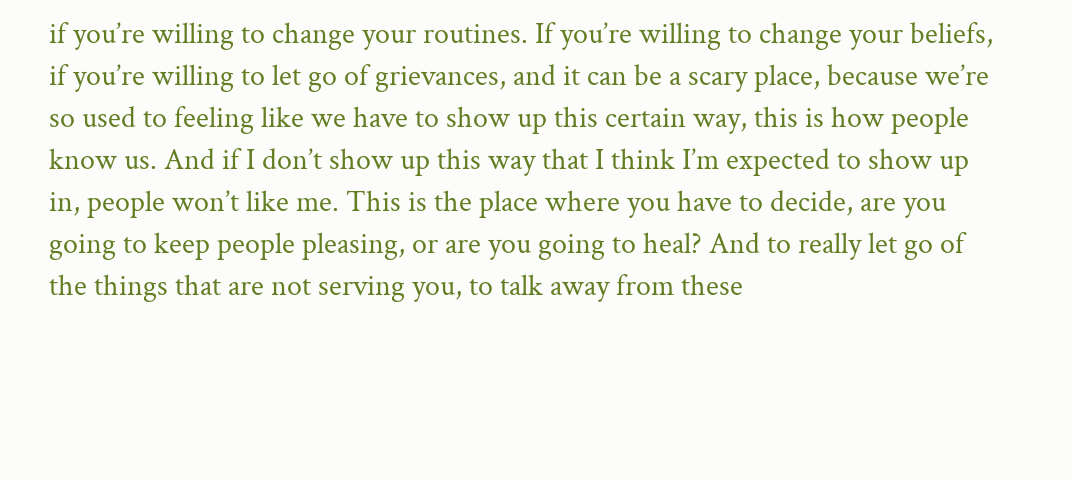if you’re willing to change your routines. If you’re willing to change your beliefs, if you’re willing to let go of grievances, and it can be a scary place, because we’re so used to feeling like we have to show up this certain way, this is how people know us. And if I don’t show up this way that I think I’m expected to show up in, people won’t like me. This is the place where you have to decide, are you going to keep people pleasing, or are you going to heal? And to really let go of the things that are not serving you, to talk away from these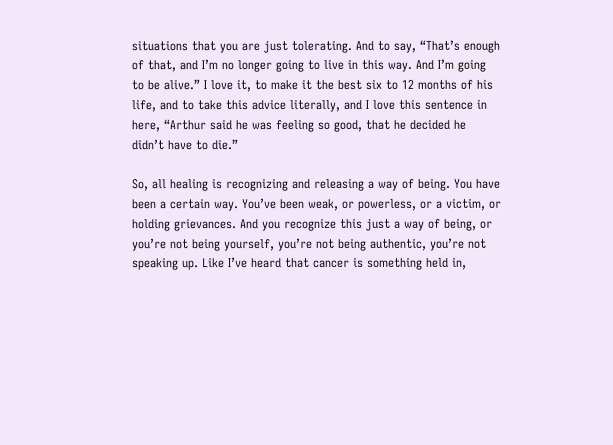situations that you are just tolerating. And to say, “That’s enough of that, and I’m no longer going to live in this way. And I’m going to be alive.” I love it, to make it the best six to 12 months of his life, and to take this advice literally, and I love this sentence in here, “Arthur said he was feeling so good, that he decided he didn’t have to die.”

So, all healing is recognizing and releasing a way of being. You have been a certain way. You’ve been weak, or powerless, or a victim, or holding grievances. And you recognize this just a way of being, or you’re not being yourself, you’re not being authentic, you’re not speaking up. Like I’ve heard that cancer is something held in,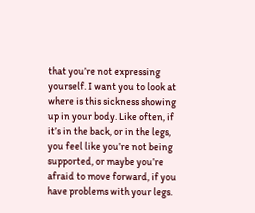that you’re not expressing yourself. I want you to look at where is this sickness showing up in your body. Like often, if it’s in the back, or in the legs, you feel like you’re not being supported, or maybe you’re afraid to move forward, if you have problems with your legs.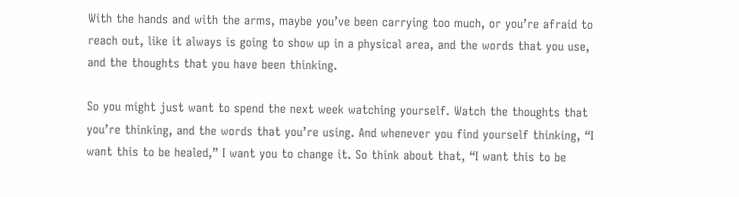With the hands and with the arms, maybe you’ve been carrying too much, or you’re afraid to reach out, like it always is going to show up in a physical area, and the words that you use, and the thoughts that you have been thinking.

So you might just want to spend the next week watching yourself. Watch the thoughts that you’re thinking, and the words that you’re using. And whenever you find yourself thinking, “I want this to be healed,” I want you to change it. So think about that, “I want this to be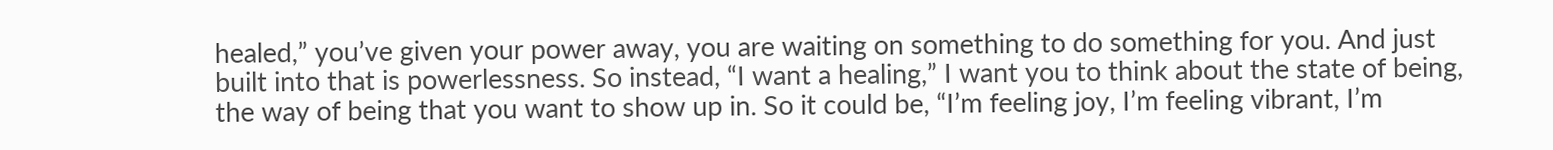healed,” you’ve given your power away, you are waiting on something to do something for you. And just built into that is powerlessness. So instead, “I want a healing,” I want you to think about the state of being, the way of being that you want to show up in. So it could be, “I’m feeling joy, I’m feeling vibrant, I’m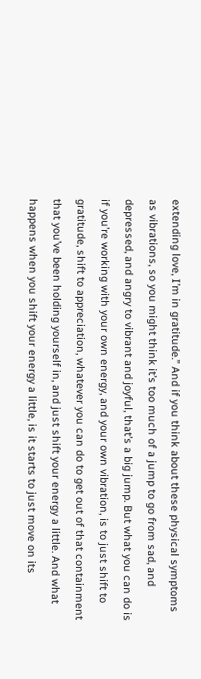extending love, I’m in gratitude.” And if you think about these physical symptoms as vibrations, so you might think it’s too much of a jump to go from sad, and depressed, and angry to vibrant and joyful, that’s a big jump. But what you can do is if you’re working with your own energy, and your own vibration, is to just shift to gratitude, shift to appreciation, whatever you can do to get out of that containment that you’ve been holding yourself in, and just shift your energy a little. And what happens when you shift your energy a little, is it starts to just move on its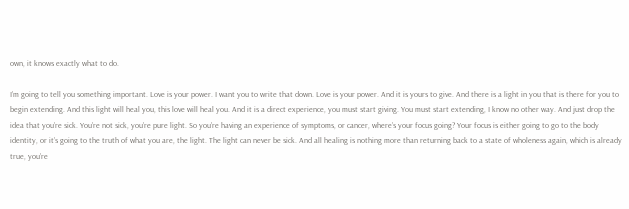own, it knows exactly what to do.

I’m going to tell you something important. Love is your power. I want you to write that down. Love is your power. And it is yours to give. And there is a light in you that is there for you to begin extending. And this light will heal you, this love will heal you. And it is a direct experience, you must start giving. You must start extending, I know no other way. And just drop the idea that you’re sick. You’re not sick, you’re pure light. So you’re having an experience of symptoms, or cancer, where’s your focus going? Your focus is either going to go to the body identity, or it’s going to the truth of what you are, the light. The light can never be sick. And all healing is nothing more than returning back to a state of wholeness again, which is already true, you’re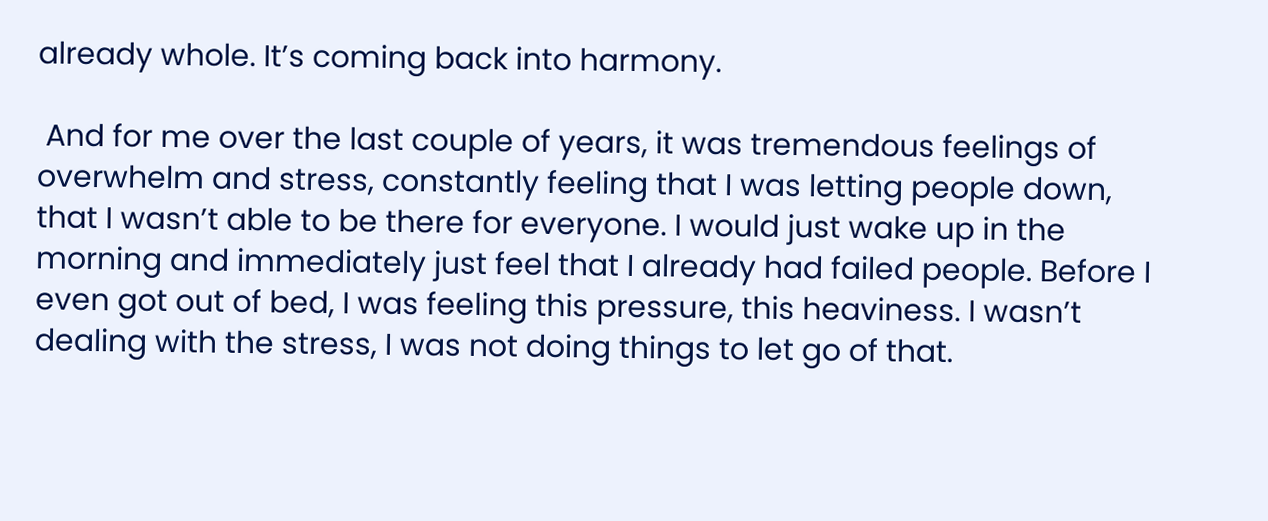already whole. It’s coming back into harmony.

 And for me over the last couple of years, it was tremendous feelings of overwhelm and stress, constantly feeling that I was letting people down, that I wasn’t able to be there for everyone. I would just wake up in the morning and immediately just feel that I already had failed people. Before I even got out of bed, I was feeling this pressure, this heaviness. I wasn’t dealing with the stress, I was not doing things to let go of that.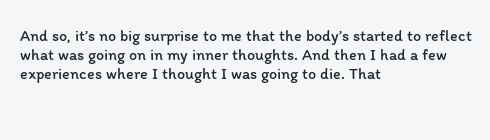And so, it’s no big surprise to me that the body’s started to reflect what was going on in my inner thoughts. And then I had a few experiences where I thought I was going to die. That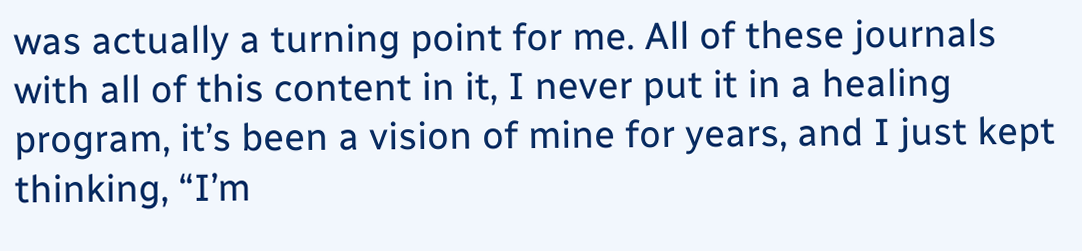was actually a turning point for me. All of these journals with all of this content in it, I never put it in a healing program, it’s been a vision of mine for years, and I just kept thinking, “I’m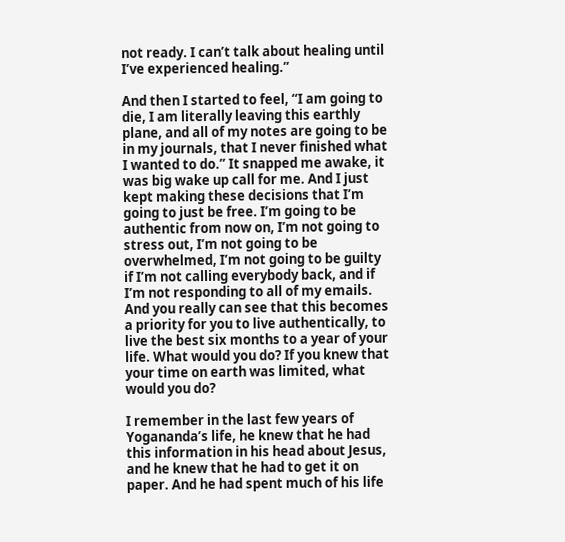not ready. I can’t talk about healing until I’ve experienced healing.”

And then I started to feel, “I am going to die, I am literally leaving this earthly plane, and all of my notes are going to be in my journals, that I never finished what I wanted to do.” It snapped me awake, it was big wake up call for me. And I just kept making these decisions that I’m going to just be free. I’m going to be authentic from now on, I’m not going to stress out, I’m not going to be overwhelmed, I’m not going to be guilty if I’m not calling everybody back, and if I’m not responding to all of my emails. And you really can see that this becomes a priority for you to live authentically, to live the best six months to a year of your life. What would you do? If you knew that your time on earth was limited, what would you do?

I remember in the last few years of Yogananda’s life, he knew that he had this information in his head about Jesus, and he knew that he had to get it on paper. And he had spent much of his life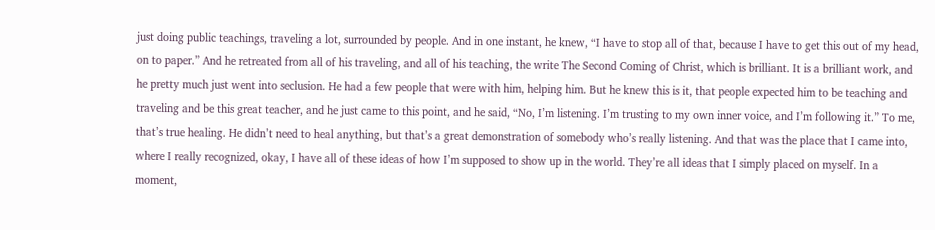just doing public teachings, traveling a lot, surrounded by people. And in one instant, he knew, “I have to stop all of that, because I have to get this out of my head, on to paper.” And he retreated from all of his traveling, and all of his teaching, the write The Second Coming of Christ, which is brilliant. It is a brilliant work, and he pretty much just went into seclusion. He had a few people that were with him, helping him. But he knew this is it, that people expected him to be teaching and traveling and be this great teacher, and he just came to this point, and he said, “No, I’m listening. I’m trusting to my own inner voice, and I’m following it.” To me, that’s true healing. He didn’t need to heal anything, but that’s a great demonstration of somebody who’s really listening. And that was the place that I came into, where I really recognized, okay, I have all of these ideas of how I’m supposed to show up in the world. They’re all ideas that I simply placed on myself. In a moment,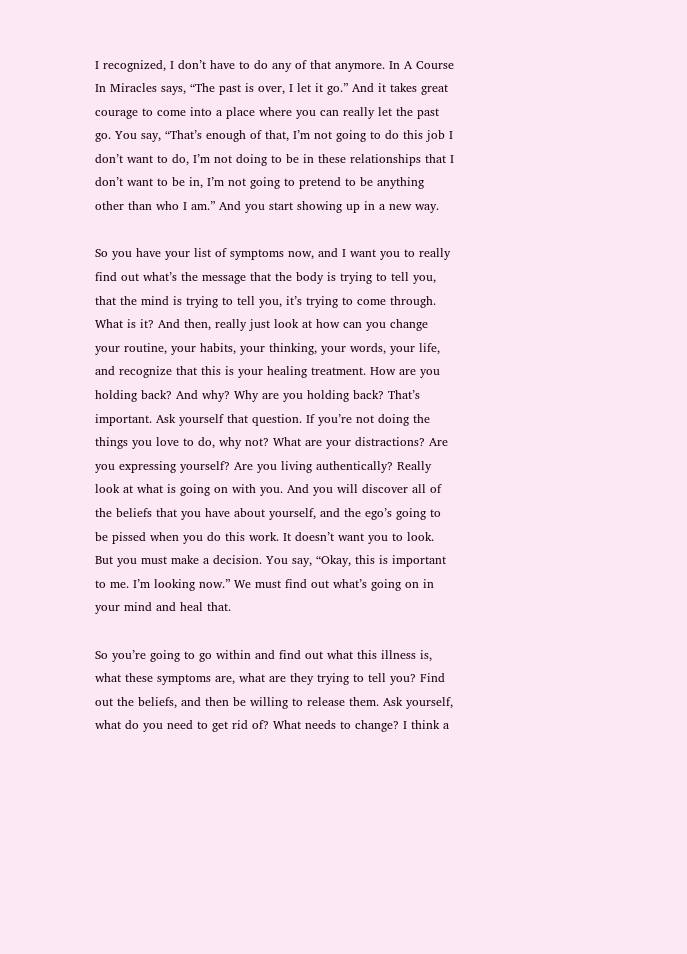I recognized, I don’t have to do any of that anymore. In A Course In Miracles says, “The past is over, I let it go.” And it takes great courage to come into a place where you can really let the past go. You say, “That’s enough of that, I’m not going to do this job I don’t want to do, I’m not doing to be in these relationships that I don’t want to be in, I’m not going to pretend to be anything other than who I am.” And you start showing up in a new way.

So you have your list of symptoms now, and I want you to really find out what’s the message that the body is trying to tell you, that the mind is trying to tell you, it’s trying to come through. What is it? And then, really just look at how can you change your routine, your habits, your thinking, your words, your life, and recognize that this is your healing treatment. How are you holding back? And why? Why are you holding back? That’s important. Ask yourself that question. If you’re not doing the things you love to do, why not? What are your distractions? Are you expressing yourself? Are you living authentically? Really look at what is going on with you. And you will discover all of the beliefs that you have about yourself, and the ego’s going to be pissed when you do this work. It doesn’t want you to look. But you must make a decision. You say, “Okay, this is important to me. I’m looking now.” We must find out what’s going on in your mind and heal that.

So you’re going to go within and find out what this illness is, what these symptoms are, what are they trying to tell you? Find out the beliefs, and then be willing to release them. Ask yourself, what do you need to get rid of? What needs to change? I think a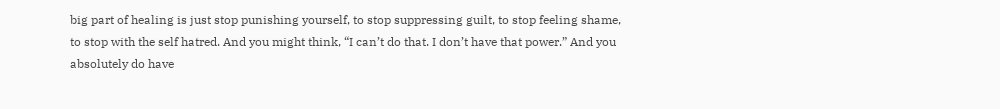big part of healing is just stop punishing yourself, to stop suppressing guilt, to stop feeling shame, to stop with the self hatred. And you might think, “I can’t do that. I don’t have that power.” And you absolutely do have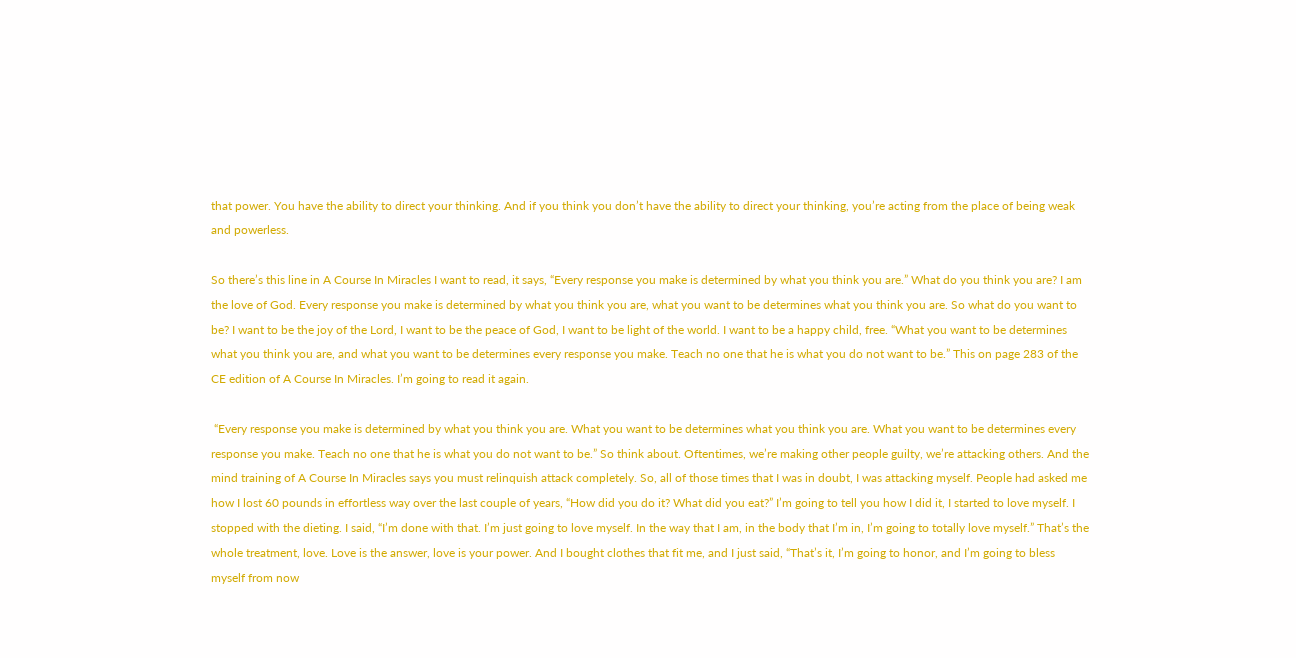that power. You have the ability to direct your thinking. And if you think you don’t have the ability to direct your thinking, you’re acting from the place of being weak and powerless.

So there’s this line in A Course In Miracles I want to read, it says, “Every response you make is determined by what you think you are.” What do you think you are? I am the love of God. Every response you make is determined by what you think you are, what you want to be determines what you think you are. So what do you want to be? I want to be the joy of the Lord, I want to be the peace of God, I want to be light of the world. I want to be a happy child, free. “What you want to be determines what you think you are, and what you want to be determines every response you make. Teach no one that he is what you do not want to be.” This on page 283 of the CE edition of A Course In Miracles. I’m going to read it again.

 “Every response you make is determined by what you think you are. What you want to be determines what you think you are. What you want to be determines every response you make. Teach no one that he is what you do not want to be.” So think about. Oftentimes, we’re making other people guilty, we’re attacking others. And the mind training of A Course In Miracles says you must relinquish attack completely. So, all of those times that I was in doubt, I was attacking myself. People had asked me how I lost 60 pounds in effortless way over the last couple of years, “How did you do it? What did you eat?” I’m going to tell you how I did it, I started to love myself. I stopped with the dieting. I said, “I’m done with that. I’m just going to love myself. In the way that I am, in the body that I’m in, I’m going to totally love myself.” That’s the whole treatment, love. Love is the answer, love is your power. And I bought clothes that fit me, and I just said, “That’s it, I’m going to honor, and I’m going to bless myself from now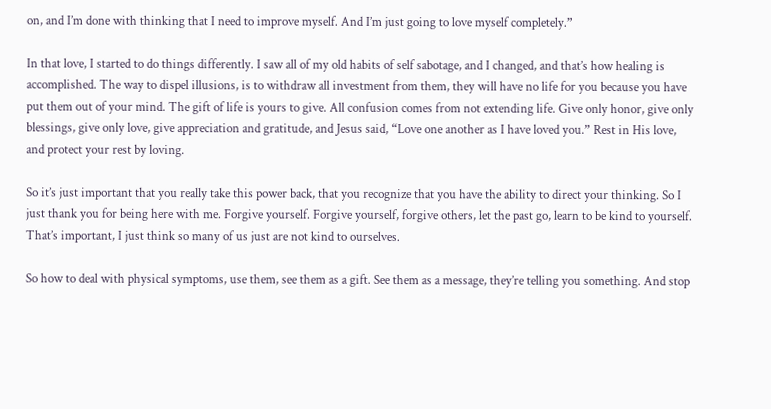on, and I’m done with thinking that I need to improve myself. And I’m just going to love myself completely.”

In that love, I started to do things differently. I saw all of my old habits of self sabotage, and I changed, and that’s how healing is accomplished. The way to dispel illusions, is to withdraw all investment from them, they will have no life for you because you have put them out of your mind. The gift of life is yours to give. All confusion comes from not extending life. Give only honor, give only blessings, give only love, give appreciation and gratitude, and Jesus said, “Love one another as I have loved you.” Rest in His love, and protect your rest by loving.

So it’s just important that you really take this power back, that you recognize that you have the ability to direct your thinking. So I just thank you for being here with me. Forgive yourself. Forgive yourself, forgive others, let the past go, learn to be kind to yourself. That’s important, I just think so many of us just are not kind to ourselves.

So how to deal with physical symptoms, use them, see them as a gift. See them as a message, they’re telling you something. And stop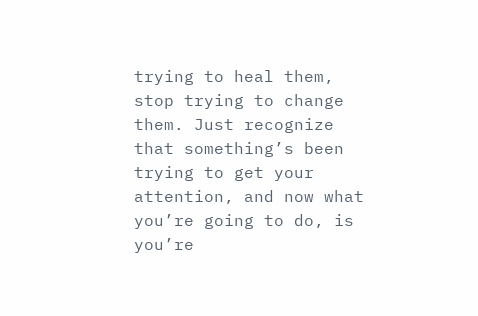trying to heal them, stop trying to change them. Just recognize that something’s been trying to get your attention, and now what you’re going to do, is you’re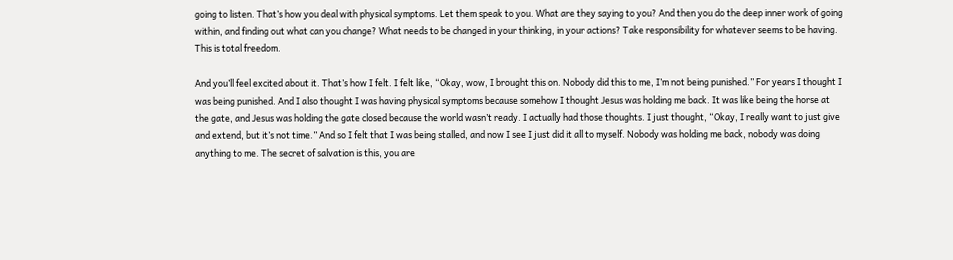going to listen. That’s how you deal with physical symptoms. Let them speak to you. What are they saying to you? And then you do the deep inner work of going within, and finding out what can you change? What needs to be changed in your thinking, in your actions? Take responsibility for whatever seems to be having. This is total freedom.

And you’ll feel excited about it. That’s how I felt. I felt like, “Okay, wow, I brought this on. Nobody did this to me, I’m not being punished.” For years I thought I was being punished. And I also thought I was having physical symptoms because somehow I thought Jesus was holding me back. It was like being the horse at the gate, and Jesus was holding the gate closed because the world wasn’t ready. I actually had those thoughts. I just thought, “Okay, I really want to just give and extend, but it’s not time.” And so I felt that I was being stalled, and now I see I just did it all to myself. Nobody was holding me back, nobody was doing anything to me. The secret of salvation is this, you are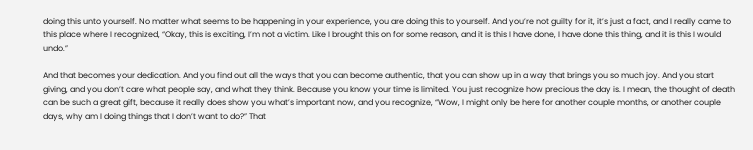doing this unto yourself. No matter what seems to be happening in your experience, you are doing this to yourself. And you’re not guilty for it, it’s just a fact, and I really came to this place where I recognized, “Okay, this is exciting, I’m not a victim. Like I brought this on for some reason, and it is this I have done, I have done this thing, and it is this I would undo.”

And that becomes your dedication. And you find out all the ways that you can become authentic, that you can show up in a way that brings you so much joy. And you start giving, and you don’t care what people say, and what they think. Because you know your time is limited. You just recognize how precious the day is. I mean, the thought of death can be such a great gift, because it really does show you what’s important now, and you recognize, “Wow, I might only be here for another couple months, or another couple days, why am I doing things that I don’t want to do?” That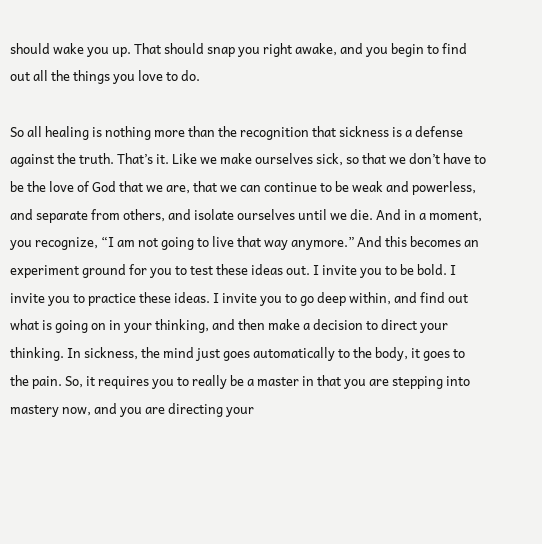should wake you up. That should snap you right awake, and you begin to find out all the things you love to do.

So all healing is nothing more than the recognition that sickness is a defense against the truth. That’s it. Like we make ourselves sick, so that we don’t have to be the love of God that we are, that we can continue to be weak and powerless, and separate from others, and isolate ourselves until we die. And in a moment, you recognize, “I am not going to live that way anymore.” And this becomes an experiment ground for you to test these ideas out. I invite you to be bold. I invite you to practice these ideas. I invite you to go deep within, and find out what is going on in your thinking, and then make a decision to direct your thinking. In sickness, the mind just goes automatically to the body, it goes to the pain. So, it requires you to really be a master in that you are stepping into mastery now, and you are directing your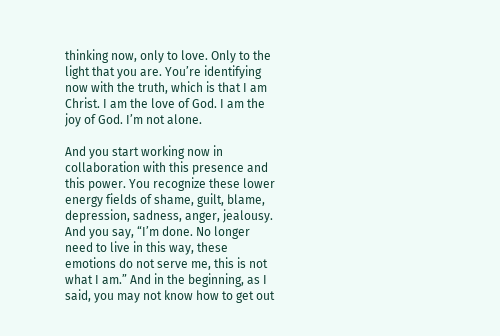thinking now, only to love. Only to the light that you are. You’re identifying now with the truth, which is that I am Christ. I am the love of God. I am the joy of God. I’m not alone.

And you start working now in collaboration with this presence and this power. You recognize these lower energy fields of shame, guilt, blame, depression, sadness, anger, jealousy. And you say, “I’m done. No longer need to live in this way, these emotions do not serve me, this is not what I am.” And in the beginning, as I said, you may not know how to get out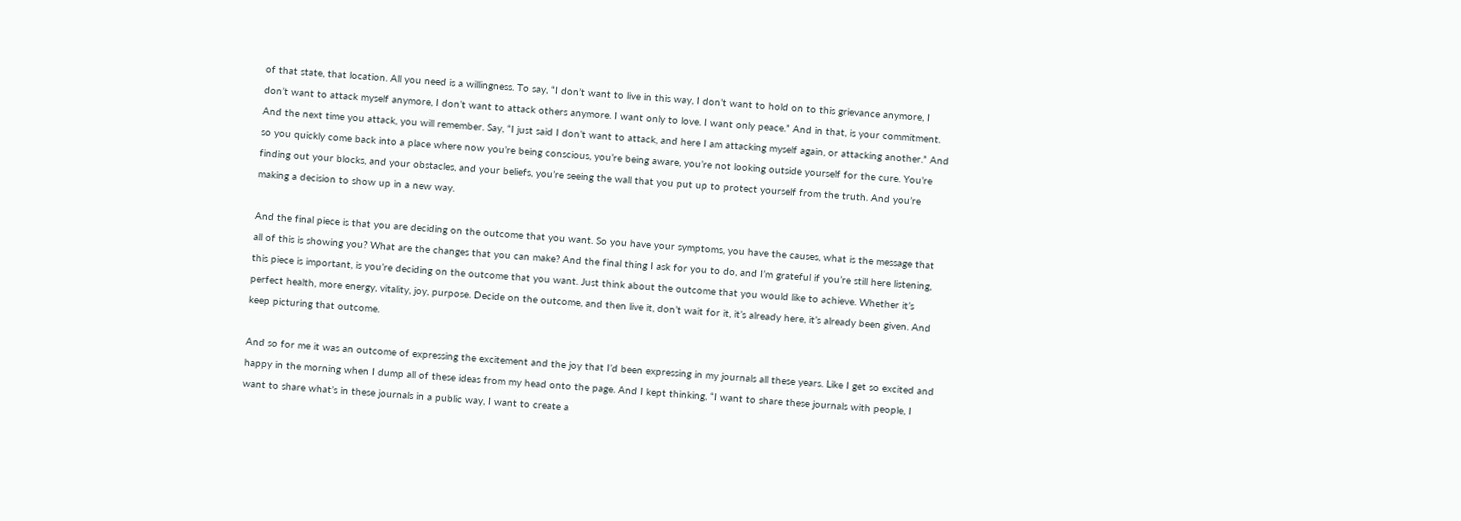of that state, that location. All you need is a willingness. To say, “I don’t want to live in this way, I don’t want to hold on to this grievance anymore, I don’t want to attack myself anymore, I don’t want to attack others anymore. I want only to love. I want only peace.” And in that, is your commitment. And the next time you attack, you will remember. Say, “I just said I don’t want to attack, and here I am attacking myself again, or attacking another.” And so you quickly come back into a place where now you’re being conscious, you’re being aware, you’re not looking outside yourself for the cure. You’re finding out your blocks, and your obstacles, and your beliefs, you’re seeing the wall that you put up to protect yourself from the truth. And you’re making a decision to show up in a new way.

And the final piece is that you are deciding on the outcome that you want. So you have your symptoms, you have the causes, what is the message that all of this is showing you? What are the changes that you can make? And the final thing I ask for you to do, and I’m grateful if you’re still here listening, this piece is important, is you’re deciding on the outcome that you want. Just think about the outcome that you would like to achieve. Whether it’s perfect health, more energy, vitality, joy, purpose. Decide on the outcome, and then live it, don’t wait for it, it’s already here, it’s already been given. And keep picturing that outcome.

And so for me it was an outcome of expressing the excitement and the joy that I’d been expressing in my journals all these years. Like I get so excited and happy in the morning when I dump all of these ideas from my head onto the page. And I kept thinking, “I want to share these journals with people, I want to share what’s in these journals in a public way, I want to create a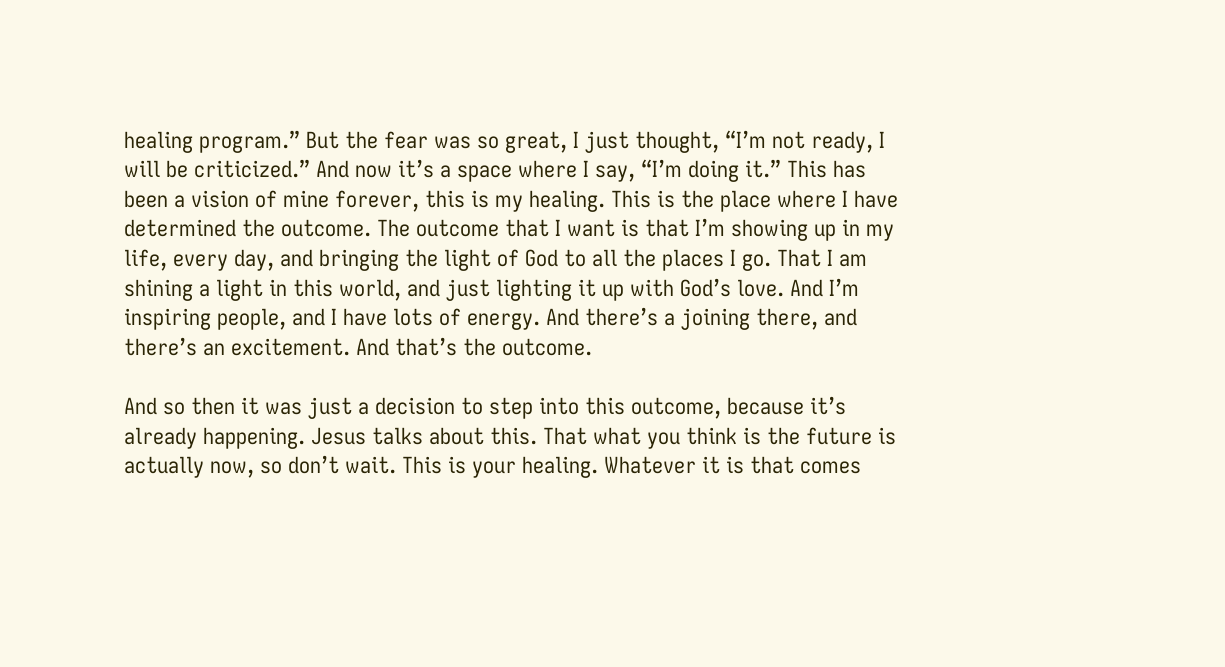healing program.” But the fear was so great, I just thought, “I’m not ready, I will be criticized.” And now it’s a space where I say, “I’m doing it.” This has been a vision of mine forever, this is my healing. This is the place where I have determined the outcome. The outcome that I want is that I’m showing up in my life, every day, and bringing the light of God to all the places I go. That I am shining a light in this world, and just lighting it up with God’s love. And I’m inspiring people, and I have lots of energy. And there’s a joining there, and there’s an excitement. And that’s the outcome.

And so then it was just a decision to step into this outcome, because it’s already happening. Jesus talks about this. That what you think is the future is actually now, so don’t wait. This is your healing. Whatever it is that comes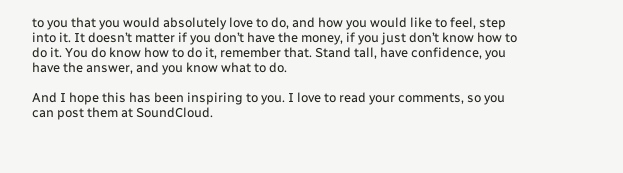to you that you would absolutely love to do, and how you would like to feel, step into it. It doesn’t matter if you don’t have the money, if you just don’t know how to do it. You do know how to do it, remember that. Stand tall, have confidence, you have the answer, and you know what to do.

And I hope this has been inspiring to you. I love to read your comments, so you can post them at SoundCloud.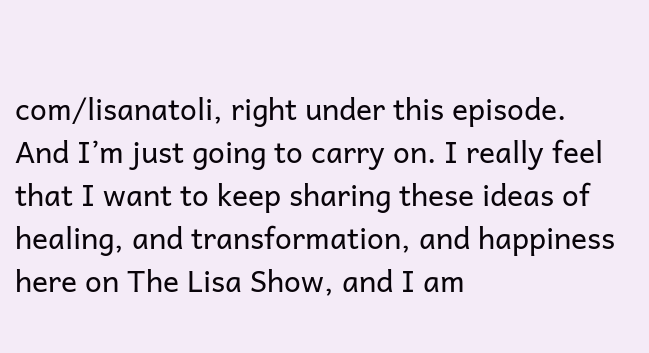com/lisanatoli, right under this episode. And I’m just going to carry on. I really feel that I want to keep sharing these ideas of healing, and transformation, and happiness here on The Lisa Show, and I am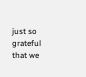just so grateful that we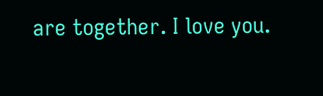are together. I love you.